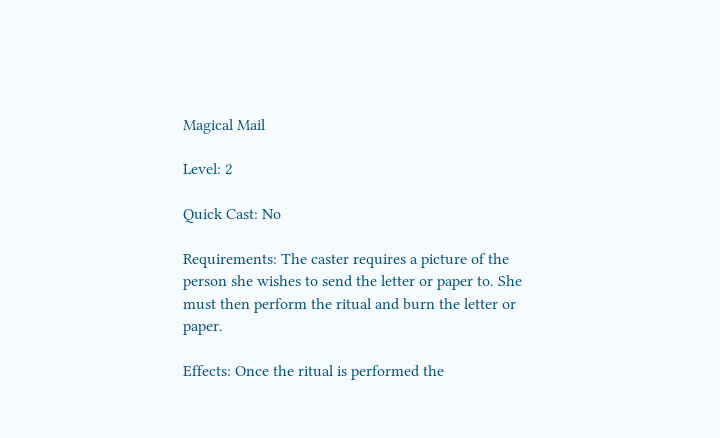Magical Mail

Level: 2

Quick Cast: No

Requirements: The caster requires a picture of the person she wishes to send the letter or paper to. She must then perform the ritual and burn the letter or paper.

Effects: Once the ritual is performed the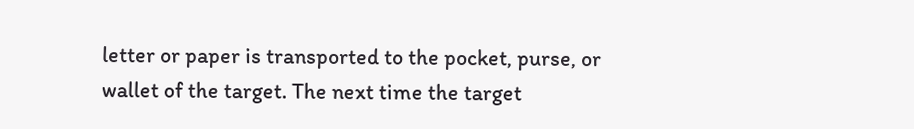letter or paper is transported to the pocket, purse, or wallet of the target. The next time the target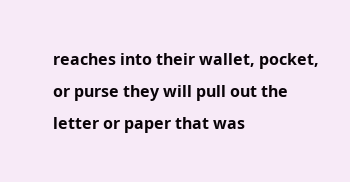reaches into their wallet, pocket, or purse they will pull out the letter or paper that was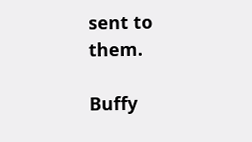sent to them.

Buffy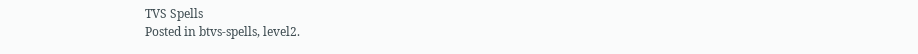TVS Spells
Posted in btvs-spells, level2.